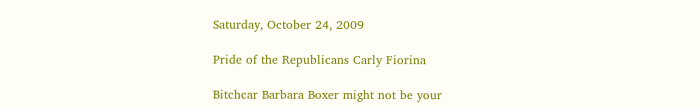Saturday, October 24, 2009

Pride of the Republicans Carly Fiorina

Bitchcar Barbara Boxer might not be your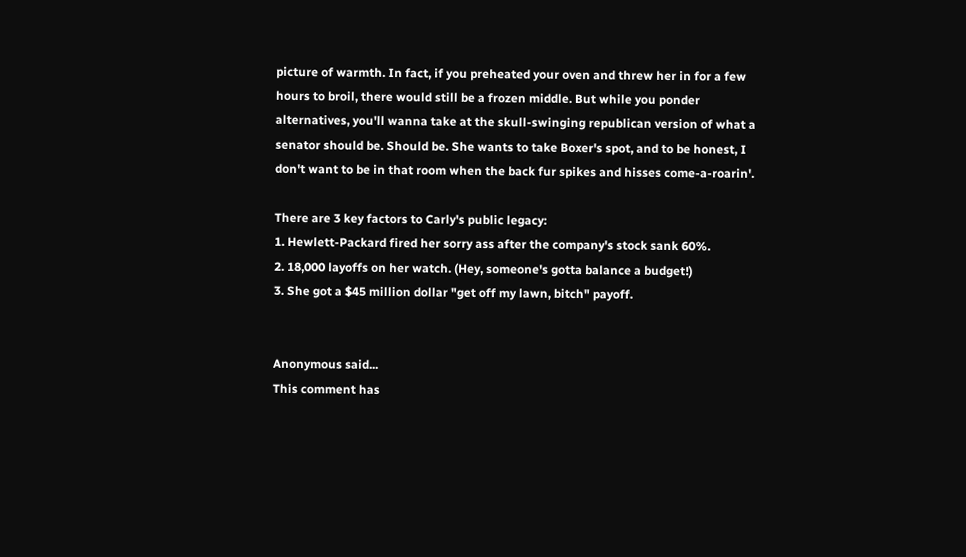picture of warmth. In fact, if you preheated your oven and threw her in for a few hours to broil, there would still be a frozen middle. But while you ponder alternatives, you'll wanna take at the skull-swinging republican version of what a senator should be. Should be. She wants to take Boxer's spot, and to be honest, I don't want to be in that room when the back fur spikes and hisses come-a-roarin'.

There are 3 key factors to Carly's public legacy:
1. Hewlett-Packard fired her sorry ass after the company's stock sank 60%.
2. 18,000 layoffs on her watch. (Hey, someone's gotta balance a budget!)
3. She got a $45 million dollar "get off my lawn, bitch" payoff.


Anonymous said...
This comment has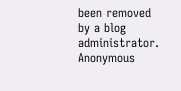been removed by a blog administrator.
Anonymous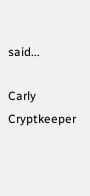said...

Carly Cryptkeeper